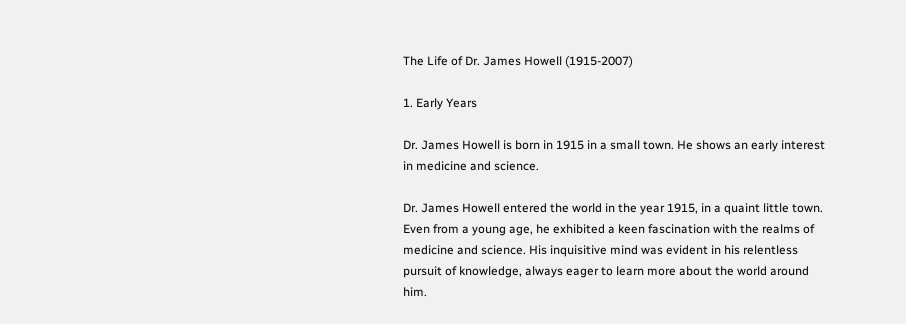The Life of Dr. James Howell (1915-2007)

1. Early Years

Dr. James Howell is born in 1915 in a small town. He shows an early interest in medicine and science.

Dr. James Howell entered the world in the year 1915, in a quaint little town. Even from a young age, he exhibited a keen fascination with the realms of medicine and science. His inquisitive mind was evident in his relentless pursuit of knowledge, always eager to learn more about the world around him.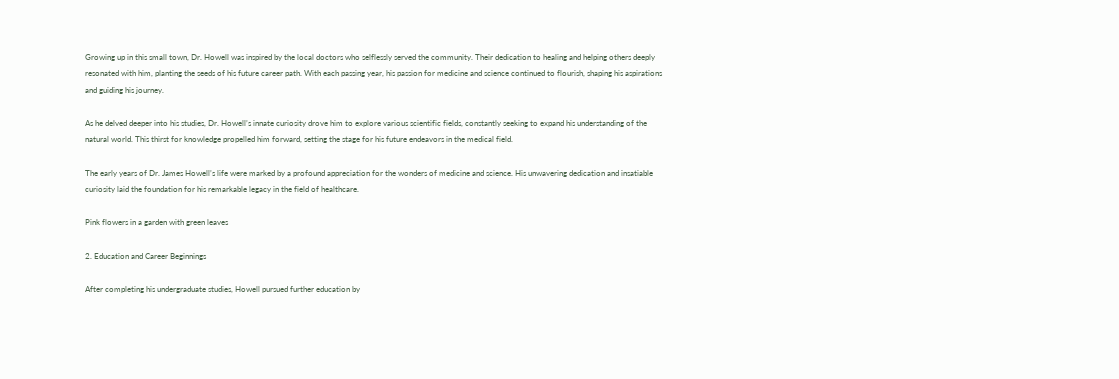Growing up in this small town, Dr. Howell was inspired by the local doctors who selflessly served the community. Their dedication to healing and helping others deeply resonated with him, planting the seeds of his future career path. With each passing year, his passion for medicine and science continued to flourish, shaping his aspirations and guiding his journey.

As he delved deeper into his studies, Dr. Howell’s innate curiosity drove him to explore various scientific fields, constantly seeking to expand his understanding of the natural world. This thirst for knowledge propelled him forward, setting the stage for his future endeavors in the medical field.

The early years of Dr. James Howell’s life were marked by a profound appreciation for the wonders of medicine and science. His unwavering dedication and insatiable curiosity laid the foundation for his remarkable legacy in the field of healthcare.

Pink flowers in a garden with green leaves

2. Education and Career Beginnings

After completing his undergraduate studies, Howell pursued further education by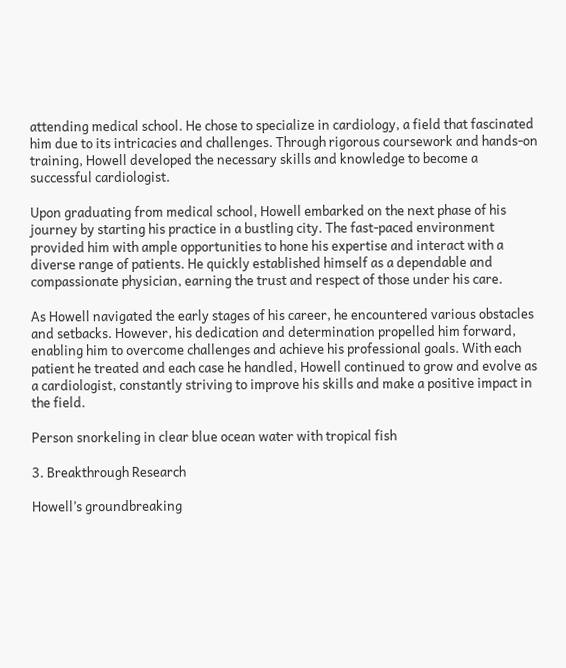attending medical school. He chose to specialize in cardiology, a field that fascinated him due to its intricacies and challenges. Through rigorous coursework and hands-on training, Howell developed the necessary skills and knowledge to become a successful cardiologist.

Upon graduating from medical school, Howell embarked on the next phase of his journey by starting his practice in a bustling city. The fast-paced environment provided him with ample opportunities to hone his expertise and interact with a diverse range of patients. He quickly established himself as a dependable and compassionate physician, earning the trust and respect of those under his care.

As Howell navigated the early stages of his career, he encountered various obstacles and setbacks. However, his dedication and determination propelled him forward, enabling him to overcome challenges and achieve his professional goals. With each patient he treated and each case he handled, Howell continued to grow and evolve as a cardiologist, constantly striving to improve his skills and make a positive impact in the field.

Person snorkeling in clear blue ocean water with tropical fish

3. Breakthrough Research

Howell’s groundbreaking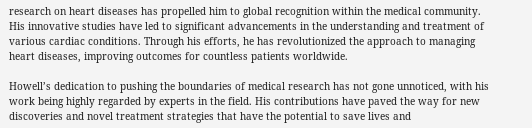research on heart diseases has propelled him to global recognition within the medical community. His innovative studies have led to significant advancements in the understanding and treatment of various cardiac conditions. Through his efforts, he has revolutionized the approach to managing heart diseases, improving outcomes for countless patients worldwide.

Howell’s dedication to pushing the boundaries of medical research has not gone unnoticed, with his work being highly regarded by experts in the field. His contributions have paved the way for new discoveries and novel treatment strategies that have the potential to save lives and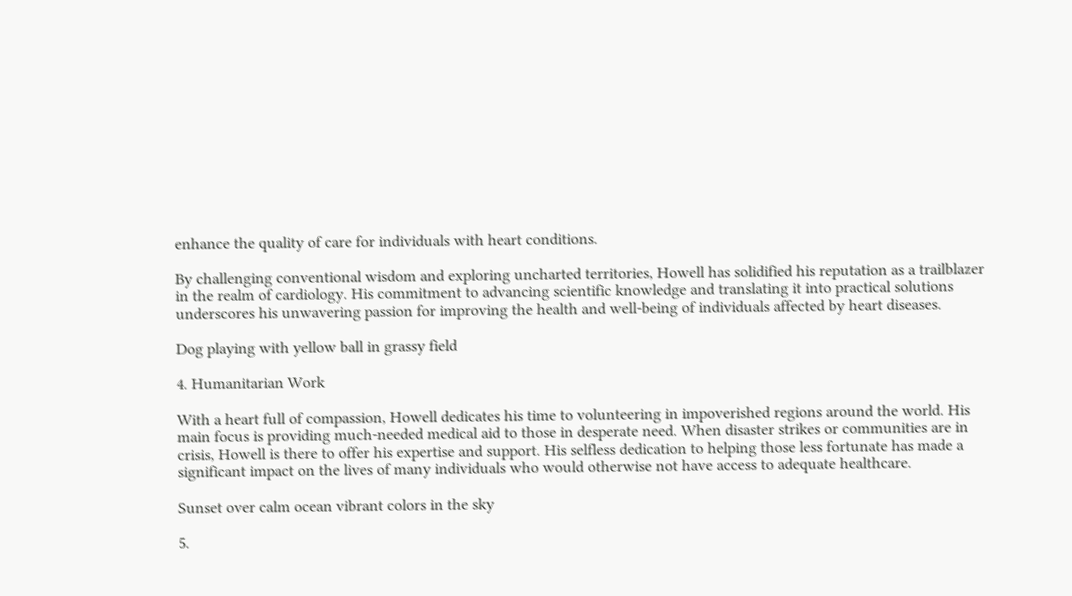enhance the quality of care for individuals with heart conditions.

By challenging conventional wisdom and exploring uncharted territories, Howell has solidified his reputation as a trailblazer in the realm of cardiology. His commitment to advancing scientific knowledge and translating it into practical solutions underscores his unwavering passion for improving the health and well-being of individuals affected by heart diseases.

Dog playing with yellow ball in grassy field

4. Humanitarian Work

With a heart full of compassion, Howell dedicates his time to volunteering in impoverished regions around the world. His main focus is providing much-needed medical aid to those in desperate need. When disaster strikes or communities are in crisis, Howell is there to offer his expertise and support. His selfless dedication to helping those less fortunate has made a significant impact on the lives of many individuals who would otherwise not have access to adequate healthcare.

Sunset over calm ocean vibrant colors in the sky

5.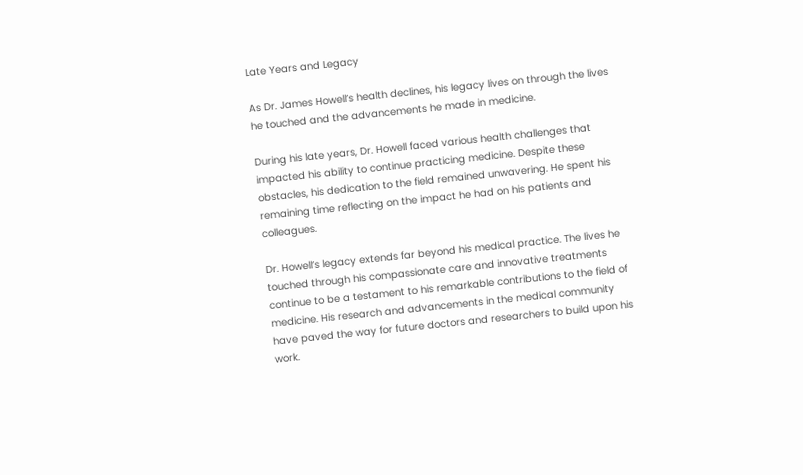Late Years and Legacy

As Dr. James Howell’s health declines, his legacy lives on through the lives he touched and the advancements he made in medicine.

During his late years, Dr. Howell faced various health challenges that impacted his ability to continue practicing medicine. Despite these obstacles, his dedication to the field remained unwavering. He spent his remaining time reflecting on the impact he had on his patients and colleagues.

Dr. Howell’s legacy extends far beyond his medical practice. The lives he touched through his compassionate care and innovative treatments continue to be a testament to his remarkable contributions to the field of medicine. His research and advancements in the medical community have paved the way for future doctors and researchers to build upon his work.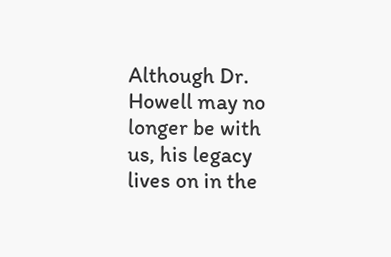Although Dr. Howell may no longer be with us, his legacy lives on in the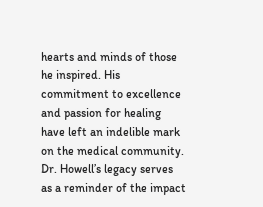hearts and minds of those he inspired. His commitment to excellence and passion for healing have left an indelible mark on the medical community. Dr. Howell’s legacy serves as a reminder of the impact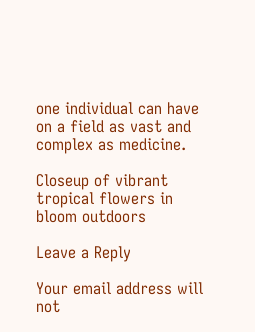one individual can have on a field as vast and complex as medicine.

Closeup of vibrant tropical flowers in bloom outdoors

Leave a Reply

Your email address will not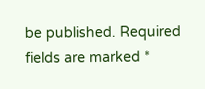be published. Required fields are marked *